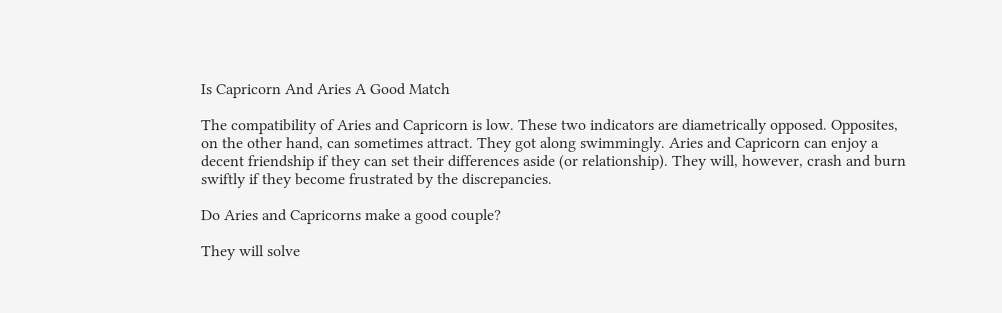Is Capricorn And Aries A Good Match

The compatibility of Aries and Capricorn is low. These two indicators are diametrically opposed. Opposites, on the other hand, can sometimes attract. They got along swimmingly. Aries and Capricorn can enjoy a decent friendship if they can set their differences aside (or relationship). They will, however, crash and burn swiftly if they become frustrated by the discrepancies.

Do Aries and Capricorns make a good couple?

They will solve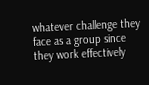whatever challenge they face as a group since they work effectively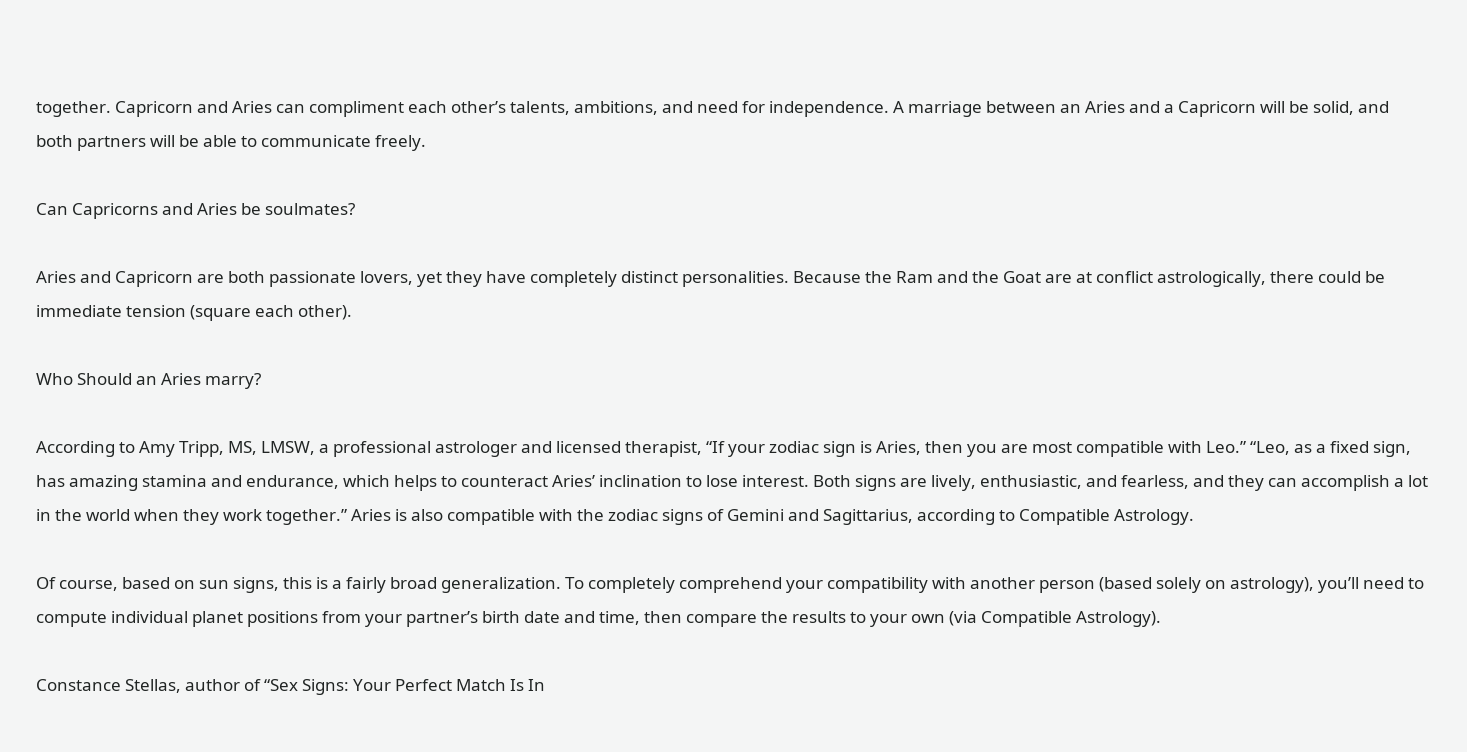together. Capricorn and Aries can compliment each other’s talents, ambitions, and need for independence. A marriage between an Aries and a Capricorn will be solid, and both partners will be able to communicate freely.

Can Capricorns and Aries be soulmates?

Aries and Capricorn are both passionate lovers, yet they have completely distinct personalities. Because the Ram and the Goat are at conflict astrologically, there could be immediate tension (square each other).

Who Should an Aries marry?

According to Amy Tripp, MS, LMSW, a professional astrologer and licensed therapist, “If your zodiac sign is Aries, then you are most compatible with Leo.” “Leo, as a fixed sign, has amazing stamina and endurance, which helps to counteract Aries’ inclination to lose interest. Both signs are lively, enthusiastic, and fearless, and they can accomplish a lot in the world when they work together.” Aries is also compatible with the zodiac signs of Gemini and Sagittarius, according to Compatible Astrology.

Of course, based on sun signs, this is a fairly broad generalization. To completely comprehend your compatibility with another person (based solely on astrology), you’ll need to compute individual planet positions from your partner’s birth date and time, then compare the results to your own (via Compatible Astrology).

Constance Stellas, author of “Sex Signs: Your Perfect Match Is In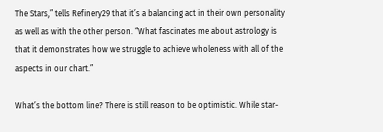The Stars,” tells Refinery29 that it’s a balancing act in their own personality as well as with the other person. “What fascinates me about astrology is that it demonstrates how we struggle to achieve wholeness with all of the aspects in our chart.”

What’s the bottom line? There is still reason to be optimistic. While star-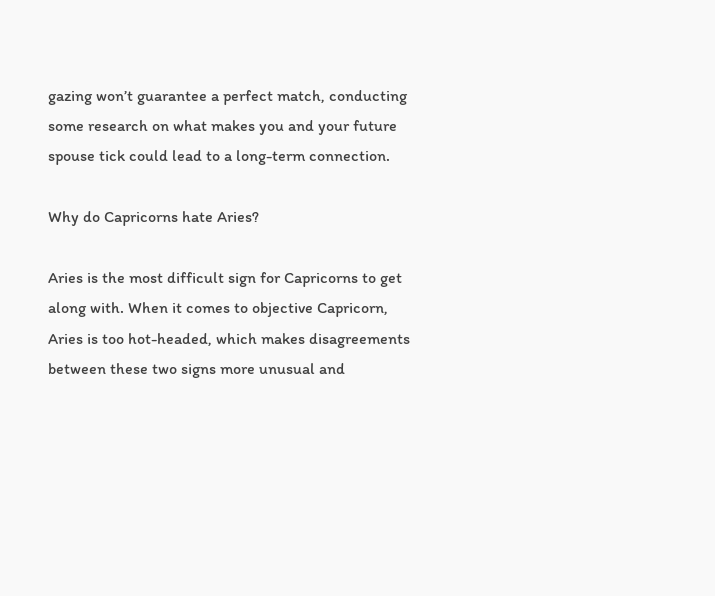gazing won’t guarantee a perfect match, conducting some research on what makes you and your future spouse tick could lead to a long-term connection.

Why do Capricorns hate Aries?

Aries is the most difficult sign for Capricorns to get along with. When it comes to objective Capricorn, Aries is too hot-headed, which makes disagreements between these two signs more unusual and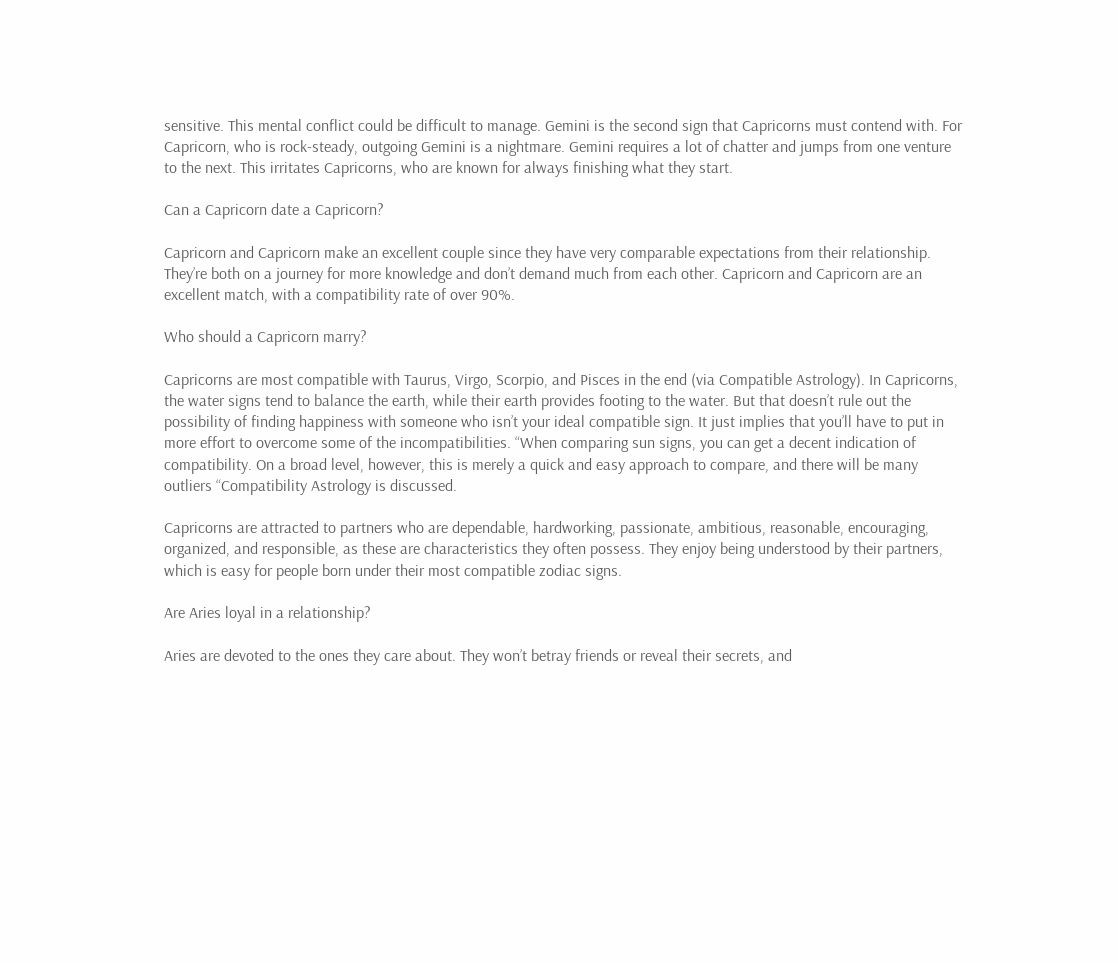sensitive. This mental conflict could be difficult to manage. Gemini is the second sign that Capricorns must contend with. For Capricorn, who is rock-steady, outgoing Gemini is a nightmare. Gemini requires a lot of chatter and jumps from one venture to the next. This irritates Capricorns, who are known for always finishing what they start.

Can a Capricorn date a Capricorn?

Capricorn and Capricorn make an excellent couple since they have very comparable expectations from their relationship. They’re both on a journey for more knowledge and don’t demand much from each other. Capricorn and Capricorn are an excellent match, with a compatibility rate of over 90%.

Who should a Capricorn marry?

Capricorns are most compatible with Taurus, Virgo, Scorpio, and Pisces in the end (via Compatible Astrology). In Capricorns, the water signs tend to balance the earth, while their earth provides footing to the water. But that doesn’t rule out the possibility of finding happiness with someone who isn’t your ideal compatible sign. It just implies that you’ll have to put in more effort to overcome some of the incompatibilities. “When comparing sun signs, you can get a decent indication of compatibility. On a broad level, however, this is merely a quick and easy approach to compare, and there will be many outliers “Compatibility Astrology is discussed.

Capricorns are attracted to partners who are dependable, hardworking, passionate, ambitious, reasonable, encouraging, organized, and responsible, as these are characteristics they often possess. They enjoy being understood by their partners, which is easy for people born under their most compatible zodiac signs.

Are Aries loyal in a relationship?

Aries are devoted to the ones they care about. They won’t betray friends or reveal their secrets, and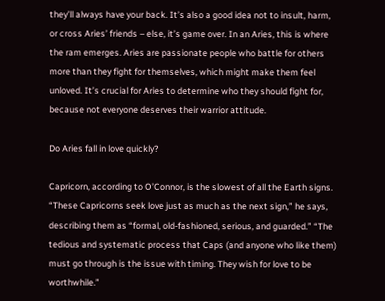they’ll always have your back. It’s also a good idea not to insult, harm, or cross Aries’ friends – else, it’s game over. In an Aries, this is where the ram emerges. Aries are passionate people who battle for others more than they fight for themselves, which might make them feel unloved. It’s crucial for Aries to determine who they should fight for, because not everyone deserves their warrior attitude.

Do Aries fall in love quickly?

Capricorn, according to O’Connor, is the slowest of all the Earth signs. “These Capricorns seek love just as much as the next sign,” he says, describing them as “formal, old-fashioned, serious, and guarded.” “The tedious and systematic process that Caps (and anyone who like them) must go through is the issue with timing. They wish for love to be worthwhile.”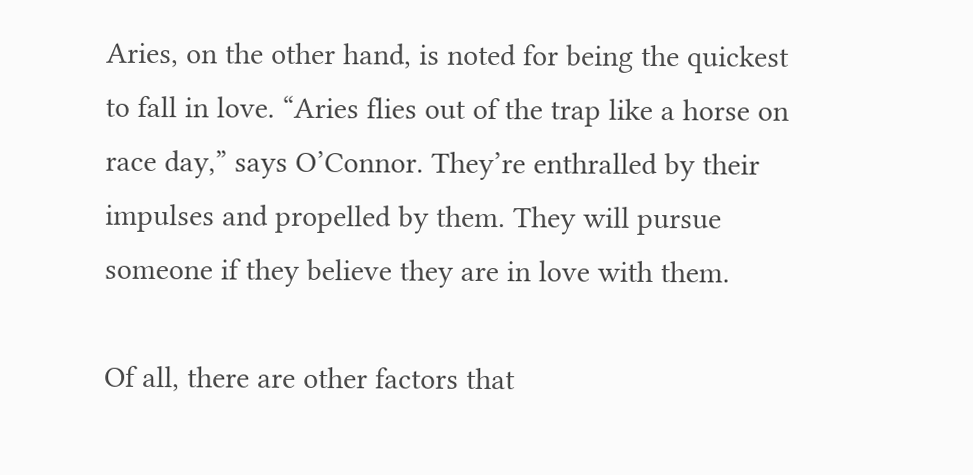Aries, on the other hand, is noted for being the quickest to fall in love. “Aries flies out of the trap like a horse on race day,” says O’Connor. They’re enthralled by their impulses and propelled by them. They will pursue someone if they believe they are in love with them.

Of all, there are other factors that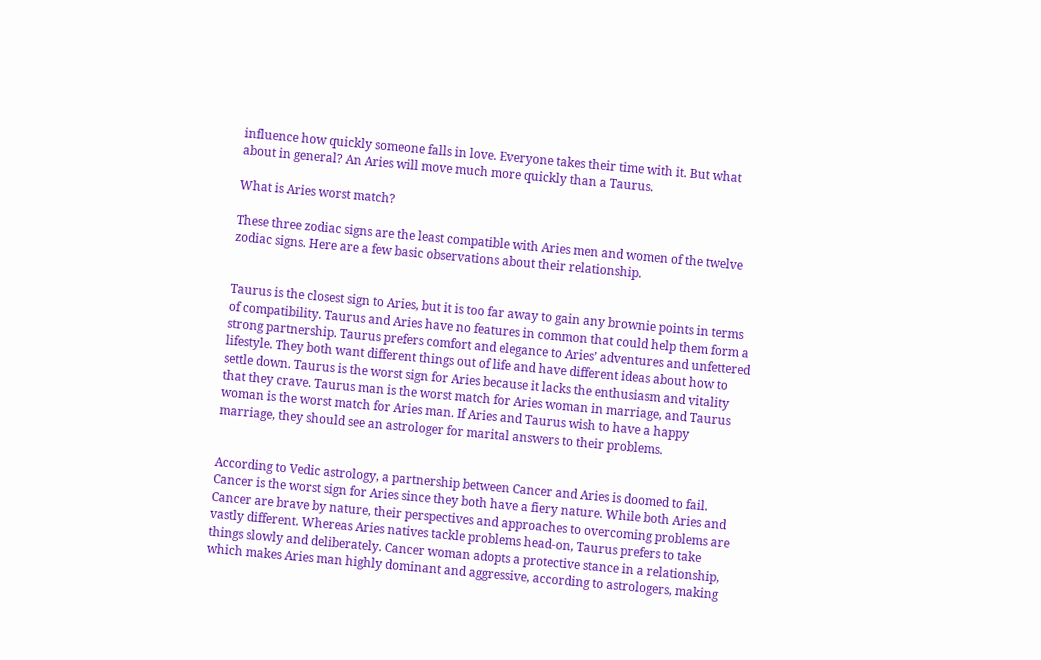influence how quickly someone falls in love. Everyone takes their time with it. But what about in general? An Aries will move much more quickly than a Taurus.

What is Aries worst match?

These three zodiac signs are the least compatible with Aries men and women of the twelve zodiac signs. Here are a few basic observations about their relationship.


Taurus is the closest sign to Aries, but it is too far away to gain any brownie points in terms of compatibility. Taurus and Aries have no features in common that could help them form a strong partnership. Taurus prefers comfort and elegance to Aries’ adventures and unfettered lifestyle. They both want different things out of life and have different ideas about how to settle down. Taurus is the worst sign for Aries because it lacks the enthusiasm and vitality that they crave. Taurus man is the worst match for Aries woman in marriage, and Taurus woman is the worst match for Aries man. If Aries and Taurus wish to have a happy marriage, they should see an astrologer for marital answers to their problems.


According to Vedic astrology, a partnership between Cancer and Aries is doomed to fail. Cancer is the worst sign for Aries since they both have a fiery nature. While both Aries and Cancer are brave by nature, their perspectives and approaches to overcoming problems are vastly different. Whereas Aries natives tackle problems head-on, Taurus prefers to take things slowly and deliberately. Cancer woman adopts a protective stance in a relationship, which makes Aries man highly dominant and aggressive, according to astrologers, making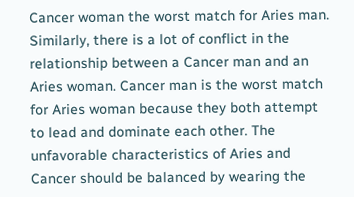Cancer woman the worst match for Aries man. Similarly, there is a lot of conflict in the relationship between a Cancer man and an Aries woman. Cancer man is the worst match for Aries woman because they both attempt to lead and dominate each other. The unfavorable characteristics of Aries and Cancer should be balanced by wearing the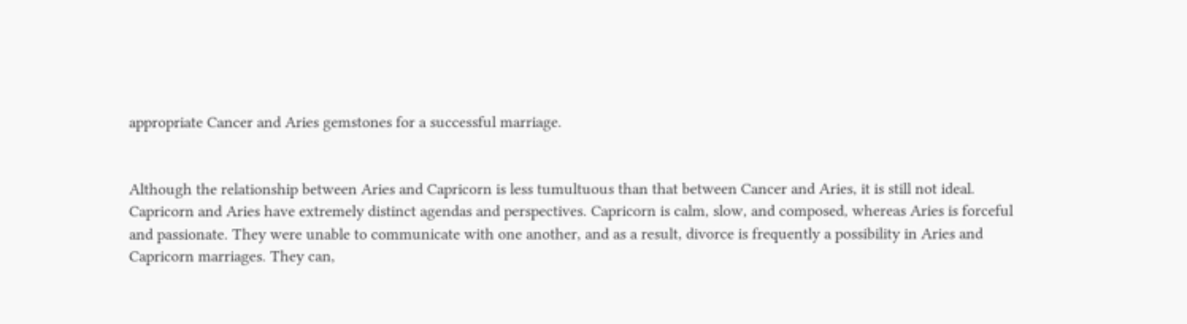appropriate Cancer and Aries gemstones for a successful marriage.


Although the relationship between Aries and Capricorn is less tumultuous than that between Cancer and Aries, it is still not ideal. Capricorn and Aries have extremely distinct agendas and perspectives. Capricorn is calm, slow, and composed, whereas Aries is forceful and passionate. They were unable to communicate with one another, and as a result, divorce is frequently a possibility in Aries and Capricorn marriages. They can,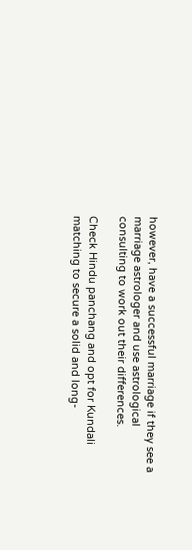however, have a successful marriage if they see a marriage astrologer and use astrological consulting to work out their differences.

Check Hindu panchang and opt for Kundali matching to secure a solid and long-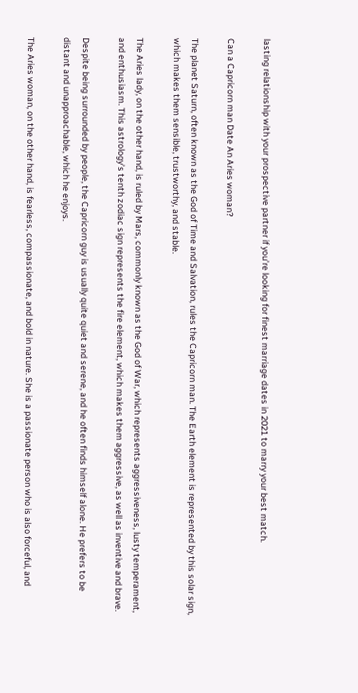lasting relationship with your prospective partner if you’re looking for finest marriage dates in 2021 to marry your best match.

Can a Capricorn man Date An Aries woman?

The planet Saturn, often known as the God of Time and Salvation, rules the Capricorn man. The Earth element is represented by this solar sign, which makes them sensible, trustworthy, and stable.

The Aries lady, on the other hand, is ruled by Mars, commonly known as the God of War, which represents aggressiveness, lusty temperament, and enthusiasm. This astrology’s tenth zodiac sign represents the fire element, which makes them aggressive, as well as inventive and brave.

Despite being surrounded by people, the Capricorn guy is usually quite quiet and serene, and he often finds himself alone. He prefers to be distant and unapproachable, which he enjoys.

The Aries woman, on the other hand, is fearless, compassionate, and bold in nature. She is a passionate person who is also forceful, and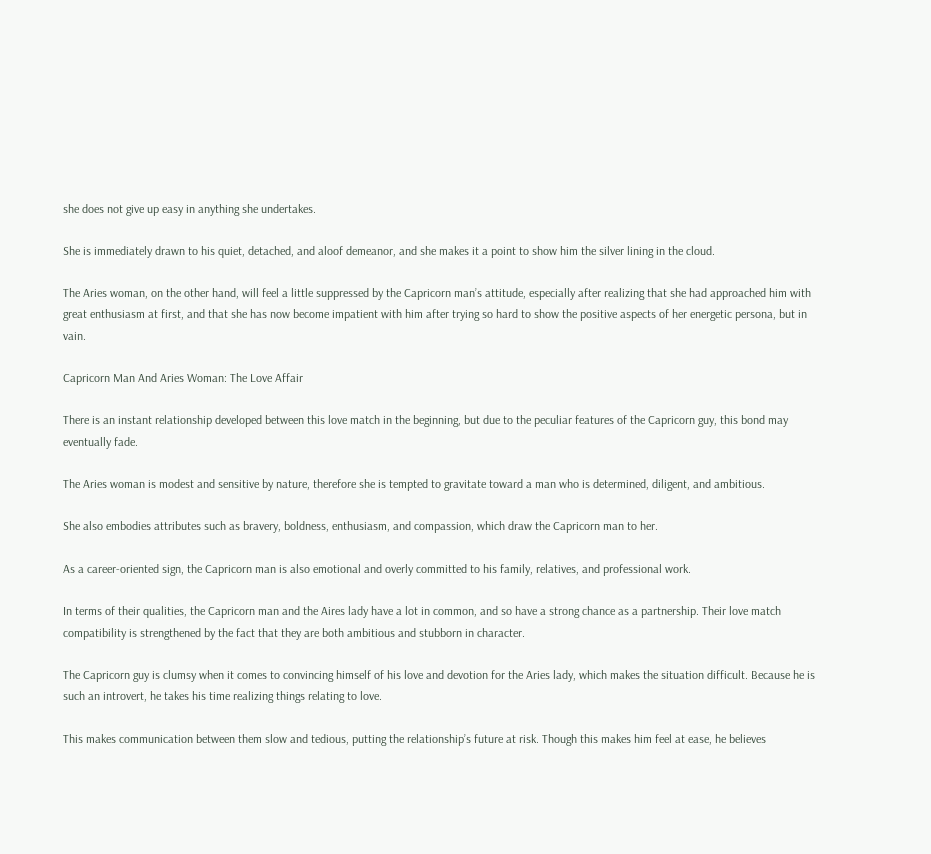she does not give up easy in anything she undertakes.

She is immediately drawn to his quiet, detached, and aloof demeanor, and she makes it a point to show him the silver lining in the cloud.

The Aries woman, on the other hand, will feel a little suppressed by the Capricorn man’s attitude, especially after realizing that she had approached him with great enthusiasm at first, and that she has now become impatient with him after trying so hard to show the positive aspects of her energetic persona, but in vain.

Capricorn Man And Aries Woman: The Love Affair

There is an instant relationship developed between this love match in the beginning, but due to the peculiar features of the Capricorn guy, this bond may eventually fade.

The Aries woman is modest and sensitive by nature, therefore she is tempted to gravitate toward a man who is determined, diligent, and ambitious.

She also embodies attributes such as bravery, boldness, enthusiasm, and compassion, which draw the Capricorn man to her.

As a career-oriented sign, the Capricorn man is also emotional and overly committed to his family, relatives, and professional work.

In terms of their qualities, the Capricorn man and the Aires lady have a lot in common, and so have a strong chance as a partnership. Their love match compatibility is strengthened by the fact that they are both ambitious and stubborn in character.

The Capricorn guy is clumsy when it comes to convincing himself of his love and devotion for the Aries lady, which makes the situation difficult. Because he is such an introvert, he takes his time realizing things relating to love.

This makes communication between them slow and tedious, putting the relationship’s future at risk. Though this makes him feel at ease, he believes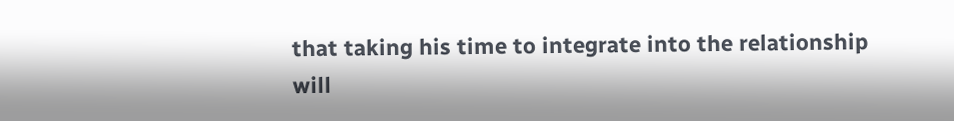that taking his time to integrate into the relationship will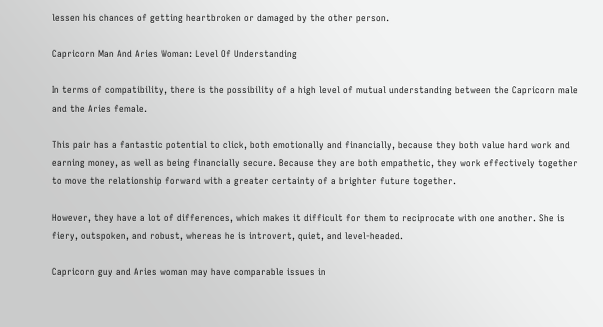lessen his chances of getting heartbroken or damaged by the other person.

Capricorn Man And Aries Woman: Level Of Understanding

In terms of compatibility, there is the possibility of a high level of mutual understanding between the Capricorn male and the Aries female.

This pair has a fantastic potential to click, both emotionally and financially, because they both value hard work and earning money, as well as being financially secure. Because they are both empathetic, they work effectively together to move the relationship forward with a greater certainty of a brighter future together.

However, they have a lot of differences, which makes it difficult for them to reciprocate with one another. She is fiery, outspoken, and robust, whereas he is introvert, quiet, and level-headed.

Capricorn guy and Aries woman may have comparable issues in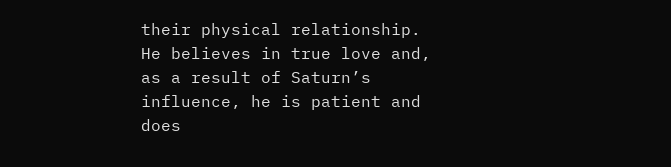their physical relationship. He believes in true love and, as a result of Saturn’s influence, he is patient and does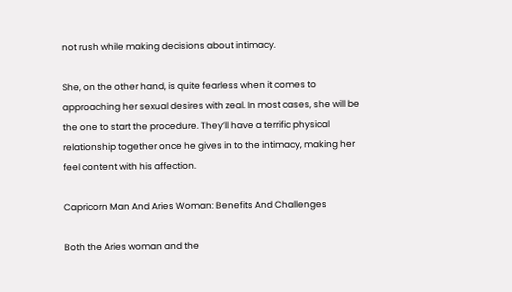not rush while making decisions about intimacy.

She, on the other hand, is quite fearless when it comes to approaching her sexual desires with zeal. In most cases, she will be the one to start the procedure. They’ll have a terrific physical relationship together once he gives in to the intimacy, making her feel content with his affection.

Capricorn Man And Aries Woman: Benefits And Challenges

Both the Aries woman and the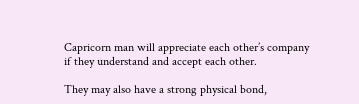Capricorn man will appreciate each other’s company if they understand and accept each other.

They may also have a strong physical bond,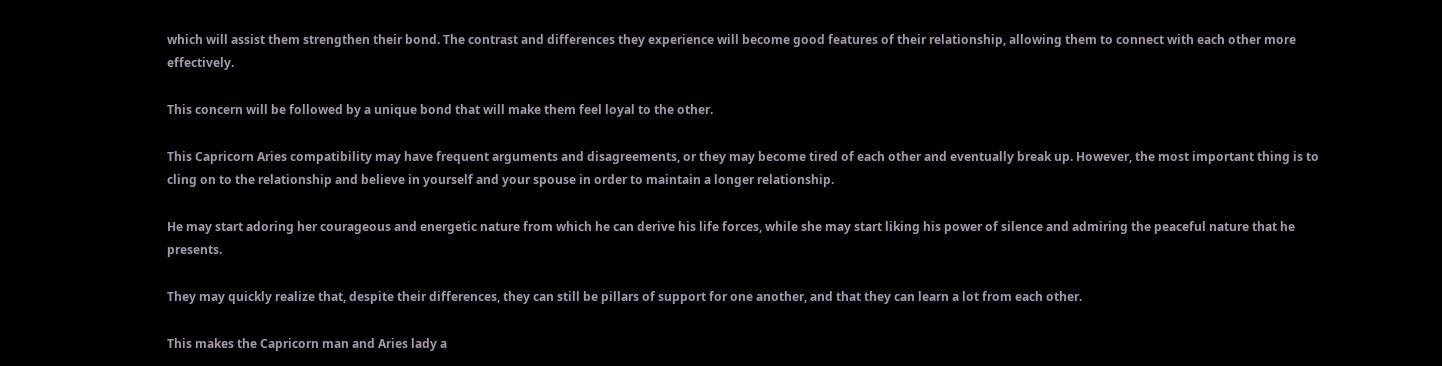which will assist them strengthen their bond. The contrast and differences they experience will become good features of their relationship, allowing them to connect with each other more effectively.

This concern will be followed by a unique bond that will make them feel loyal to the other.

This Capricorn Aries compatibility may have frequent arguments and disagreements, or they may become tired of each other and eventually break up. However, the most important thing is to cling on to the relationship and believe in yourself and your spouse in order to maintain a longer relationship.

He may start adoring her courageous and energetic nature from which he can derive his life forces, while she may start liking his power of silence and admiring the peaceful nature that he presents.

They may quickly realize that, despite their differences, they can still be pillars of support for one another, and that they can learn a lot from each other.

This makes the Capricorn man and Aries lady a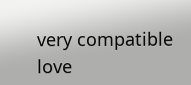very compatible love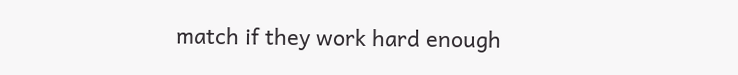match if they work hard enough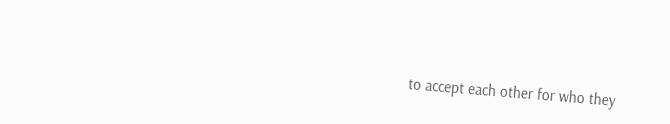to accept each other for who they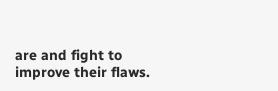are and fight to improve their flaws.